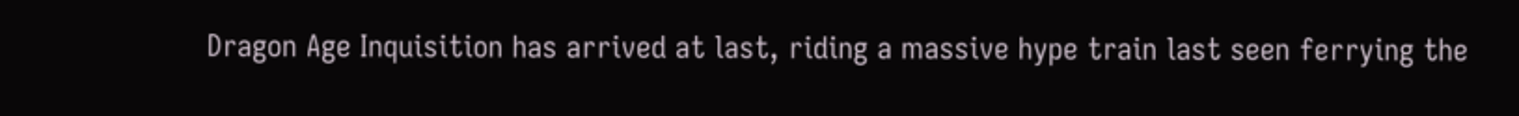Dragon Age Inquisition has arrived at last, riding a massive hype train last seen ferrying the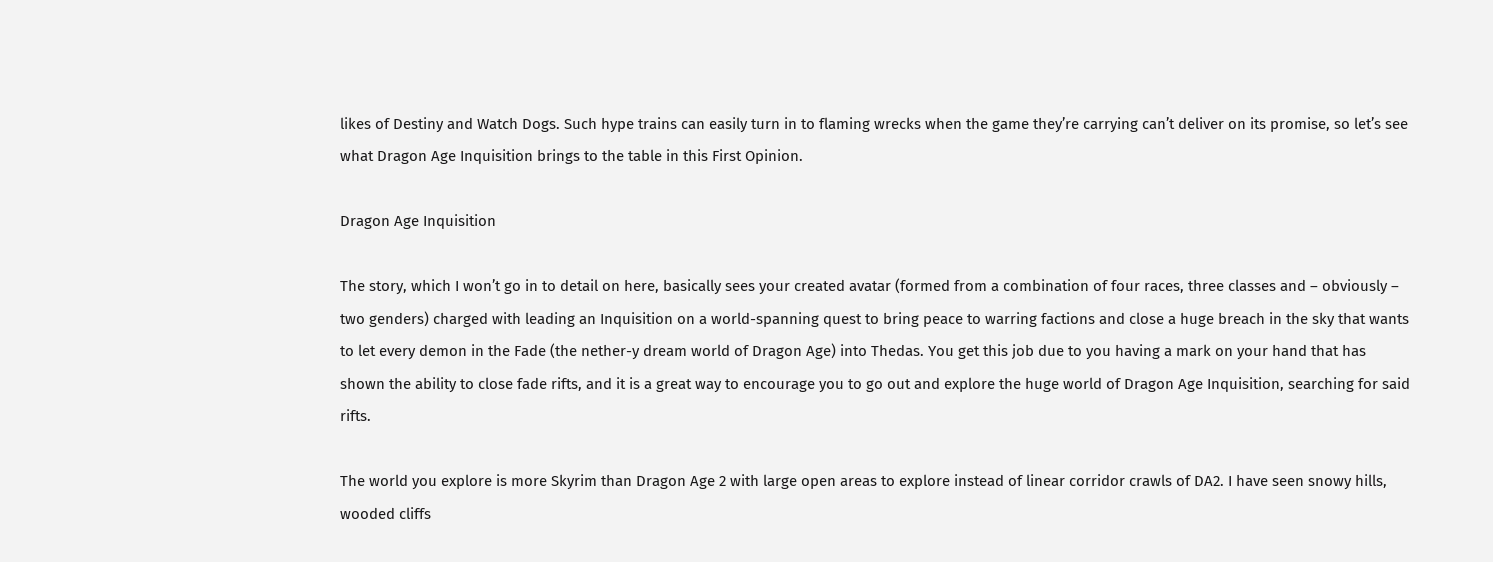likes of Destiny and Watch Dogs. Such hype trains can easily turn in to flaming wrecks when the game they’re carrying can’t deliver on its promise, so let’s see what Dragon Age Inquisition brings to the table in this First Opinion.

Dragon Age Inquisition

The story, which I won’t go in to detail on here, basically sees your created avatar (formed from a combination of four races, three classes and – obviously – two genders) charged with leading an Inquisition on a world-spanning quest to bring peace to warring factions and close a huge breach in the sky that wants to let every demon in the Fade (the nether-y dream world of Dragon Age) into Thedas. You get this job due to you having a mark on your hand that has shown the ability to close fade rifts, and it is a great way to encourage you to go out and explore the huge world of Dragon Age Inquisition, searching for said rifts.

The world you explore is more Skyrim than Dragon Age 2 with large open areas to explore instead of linear corridor crawls of DA2. I have seen snowy hills, wooded cliffs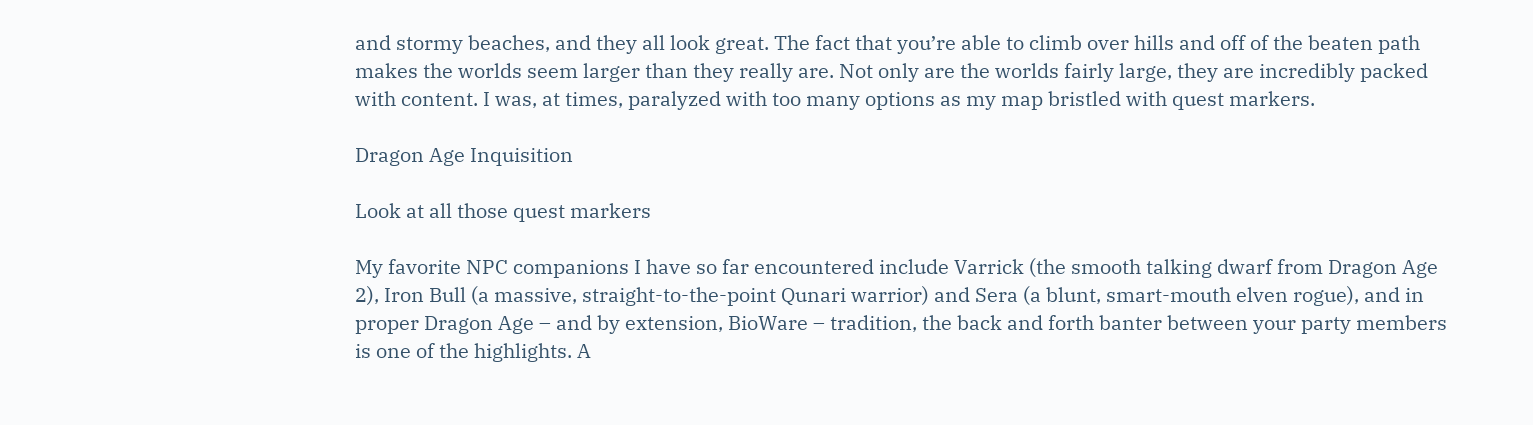and stormy beaches, and they all look great. The fact that you’re able to climb over hills and off of the beaten path makes the worlds seem larger than they really are. Not only are the worlds fairly large, they are incredibly packed with content. I was, at times, paralyzed with too many options as my map bristled with quest markers.

Dragon Age Inquisition

Look at all those quest markers

My favorite NPC companions I have so far encountered include Varrick (the smooth talking dwarf from Dragon Age 2), Iron Bull (a massive, straight-to-the-point Qunari warrior) and Sera (a blunt, smart-mouth elven rogue), and in proper Dragon Age – and by extension, BioWare – tradition, the back and forth banter between your party members is one of the highlights. A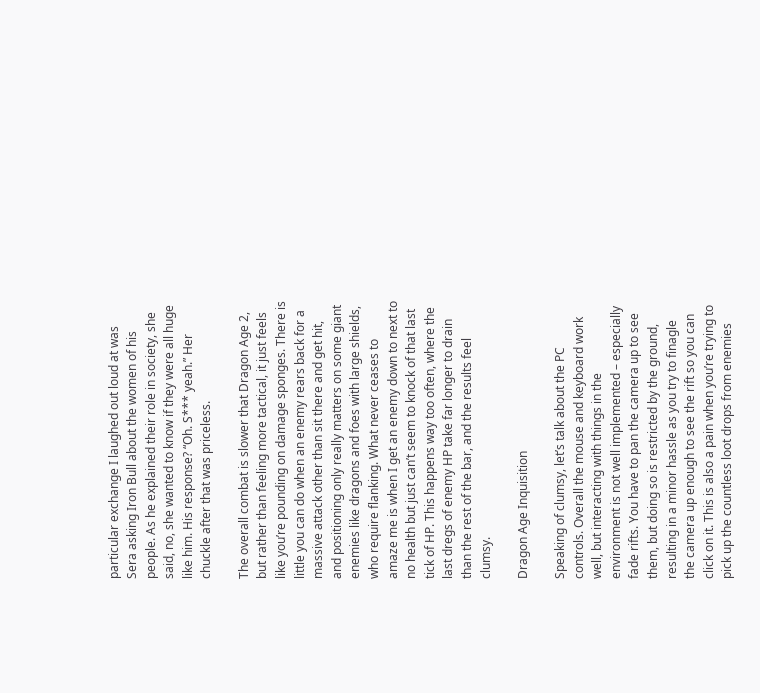particular exchange I laughed out loud at was Sera asking Iron Bull about the women of his people. As he explained their role in society, she said, no, she wanted to know if they were all huge like him. His response? “Oh. S*** yeah.” Her chuckle after that was priceless.

The overall combat is slower that Dragon Age 2, but rather than feeling more tactical, it just feels like you’re pounding on damage sponges. There is little you can do when an enemy rears back for a massive attack other than sit there and get hit, and positioning only really matters on some giant enemies like dragons and foes with large shields, who require flanking. What never ceases to amaze me is when I get an enemy down to next to no health but just can’t seem to knock of that last tick of HP. This happens way too often, where the last dregs of enemy HP take far longer to drain than the rest of the bar, and the results feel clumsy.

Dragon Age Inquisition

Speaking of clumsy, let’s talk about the PC controls. Overall the mouse and keyboard work well, but interacting with things in the environment is not well implemented – especially fade rifts. You have to pan the camera up to see them, but doing so is restricted by the ground, resulting in a minor hassle as you try to finagle the camera up enough to see the rift so you can click on it. This is also a pain when you’re trying to pick up the countless loot drops from enemies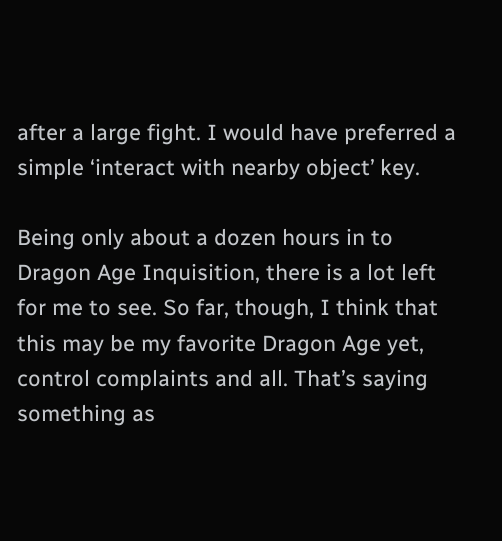after a large fight. I would have preferred a simple ‘interact with nearby object’ key.

Being only about a dozen hours in to Dragon Age Inquisition, there is a lot left for me to see. So far, though, I think that this may be my favorite Dragon Age yet, control complaints and all. That’s saying something as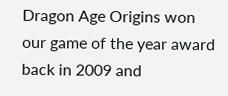Dragon Age Origins won our game of the year award back in 2009 and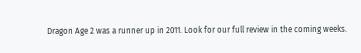Dragon Age 2 was a runner up in 2011. Look for our full review in the coming weeks.